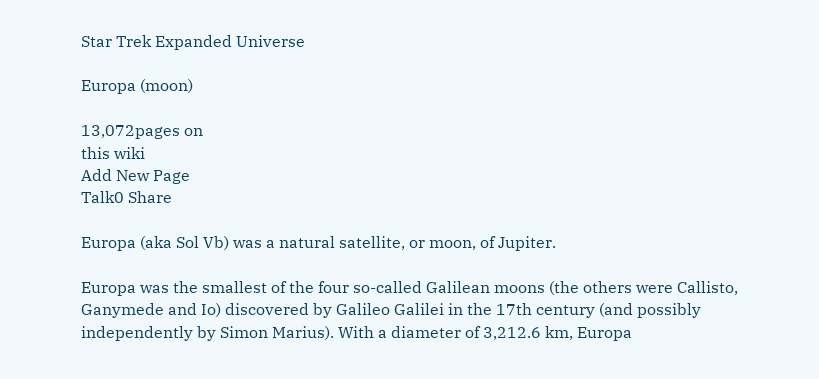Star Trek Expanded Universe

Europa (moon)

13,072pages on
this wiki
Add New Page
Talk0 Share

Europa (aka Sol Vb) was a natural satellite, or moon, of Jupiter.

Europa was the smallest of the four so-called Galilean moons (the others were Callisto, Ganymede and Io) discovered by Galileo Galilei in the 17th century (and possibly independently by Simon Marius). With a diameter of 3,212.6 km, Europa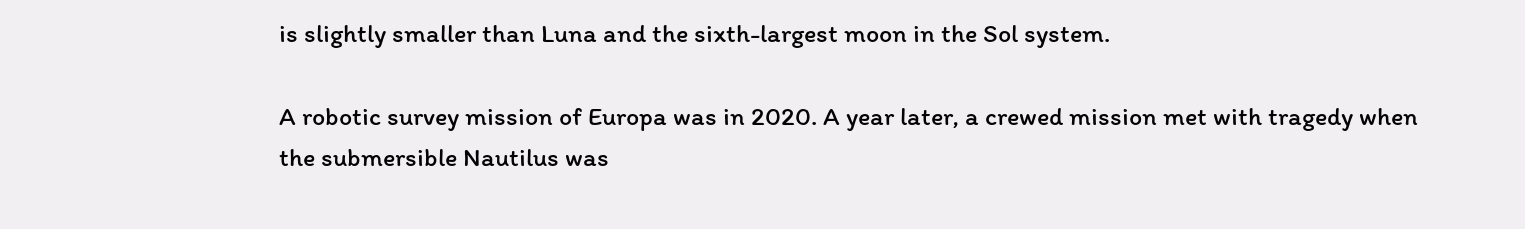is slightly smaller than Luna and the sixth-largest moon in the Sol system.

A robotic survey mission of Europa was in 2020. A year later, a crewed mission met with tragedy when the submersible Nautilus was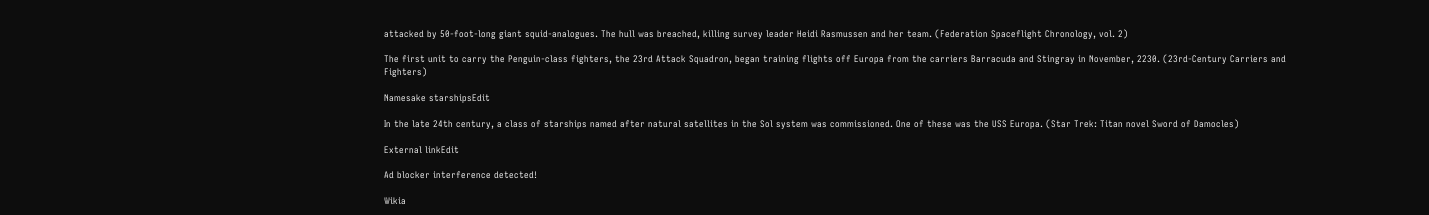attacked by 50-foot-long giant squid-analogues. The hull was breached, killing survey leader Heidi Rasmussen and her team. (Federation Spaceflight Chronology, vol. 2)

The first unit to carry the Penguin-class fighters, the 23rd Attack Squadron, began training flights off Europa from the carriers Barracuda and Stingray in November, 2230. (23rd-Century Carriers and Fighters)

Namesake starshipsEdit

In the late 24th century, a class of starships named after natural satellites in the Sol system was commissioned. One of these was the USS Europa. (Star Trek: Titan novel Sword of Damocles)

External linkEdit

Ad blocker interference detected!

Wikia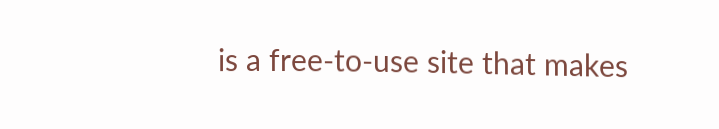is a free-to-use site that makes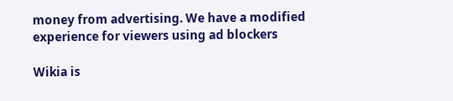money from advertising. We have a modified experience for viewers using ad blockers

Wikia is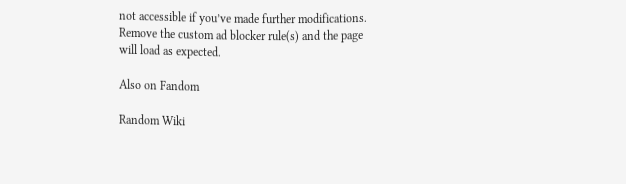not accessible if you’ve made further modifications. Remove the custom ad blocker rule(s) and the page will load as expected.

Also on Fandom

Random Wiki